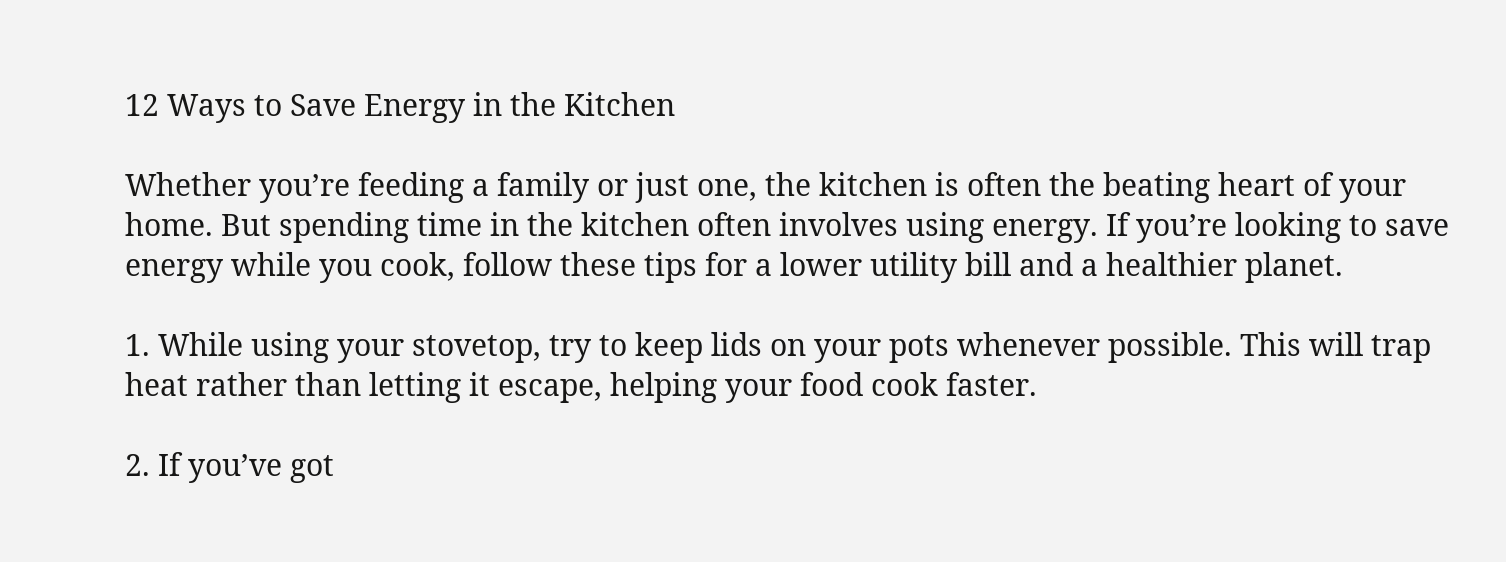12 Ways to Save Energy in the Kitchen

Whether you’re feeding a family or just one, the kitchen is often the beating heart of your home. But spending time in the kitchen often involves using energy. If you’re looking to save energy while you cook, follow these tips for a lower utility bill and a healthier planet.

1. While using your stovetop, try to keep lids on your pots whenever possible. This will trap heat rather than letting it escape, helping your food cook faster.

2. If you’ve got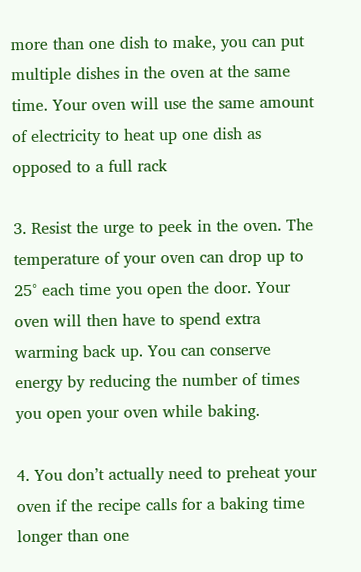more than one dish to make, you can put multiple dishes in the oven at the same time. Your oven will use the same amount of electricity to heat up one dish as opposed to a full rack

3. Resist the urge to peek in the oven. The temperature of your oven can drop up to 25° each time you open the door. Your oven will then have to spend extra warming back up. You can conserve energy by reducing the number of times you open your oven while baking.

4. You don’t actually need to preheat your oven if the recipe calls for a baking time longer than one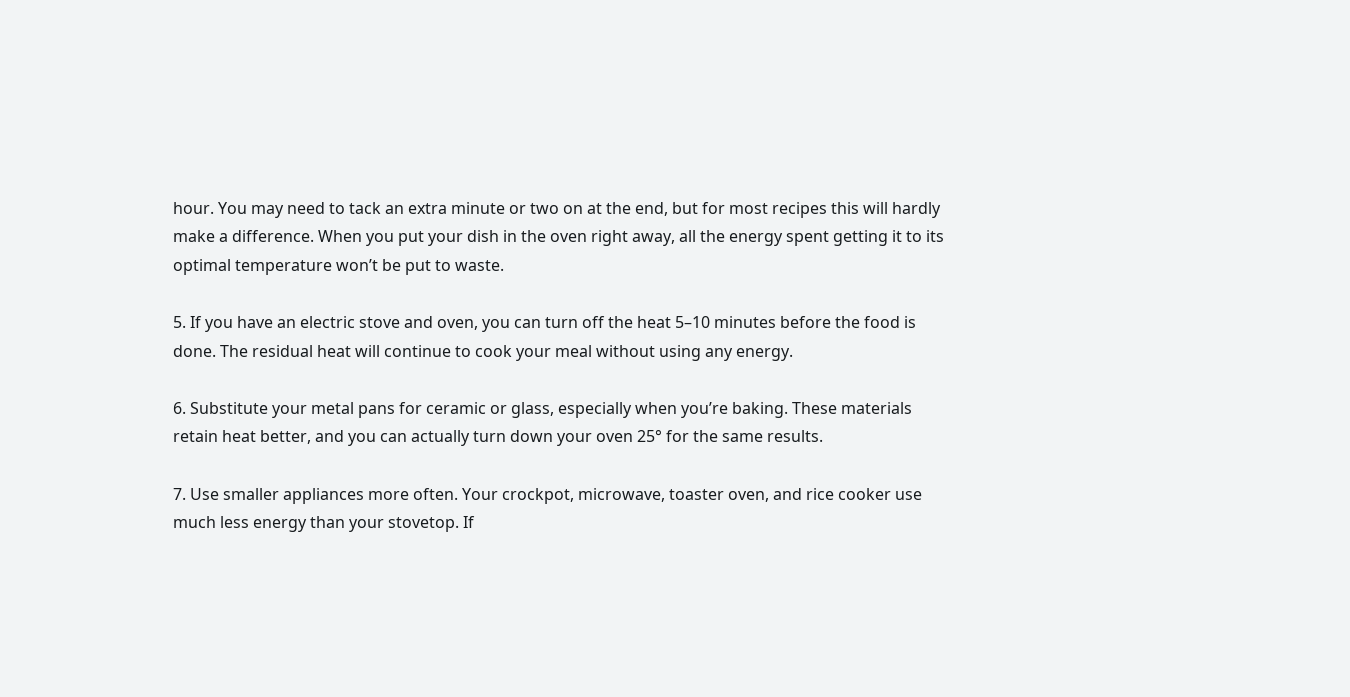hour. You may need to tack an extra minute or two on at the end, but for most recipes this will hardly make a difference. When you put your dish in the oven right away, all the energy spent getting it to its optimal temperature won’t be put to waste.

5. If you have an electric stove and oven, you can turn off the heat 5–10 minutes before the food is done. The residual heat will continue to cook your meal without using any energy.

6. Substitute your metal pans for ceramic or glass, especially when you’re baking. These materials retain heat better, and you can actually turn down your oven 25° for the same results.

7. Use smaller appliances more often. Your crockpot, microwave, toaster oven, and rice cooker use much less energy than your stovetop. If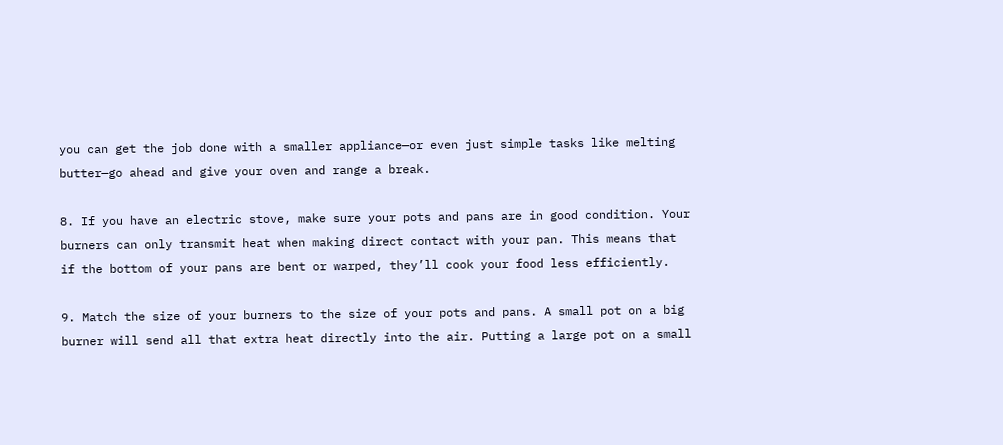you can get the job done with a smaller appliance—or even just simple tasks like melting butter—go ahead and give your oven and range a break.

8. If you have an electric stove, make sure your pots and pans are in good condition. Your burners can only transmit heat when making direct contact with your pan. This means that if the bottom of your pans are bent or warped, they’ll cook your food less efficiently.

9. Match the size of your burners to the size of your pots and pans. A small pot on a big burner will send all that extra heat directly into the air. Putting a large pot on a small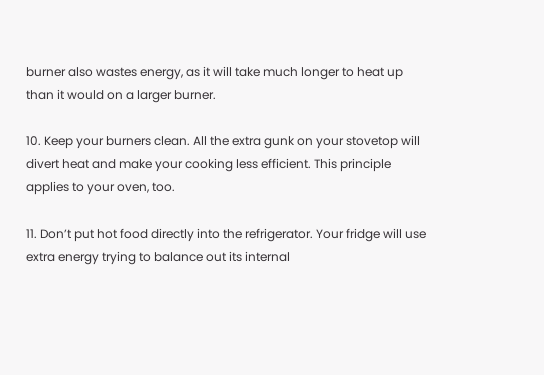burner also wastes energy, as it will take much longer to heat up than it would on a larger burner.

10. Keep your burners clean. All the extra gunk on your stovetop will divert heat and make your cooking less efficient. This principle applies to your oven, too.

11. Don’t put hot food directly into the refrigerator. Your fridge will use extra energy trying to balance out its internal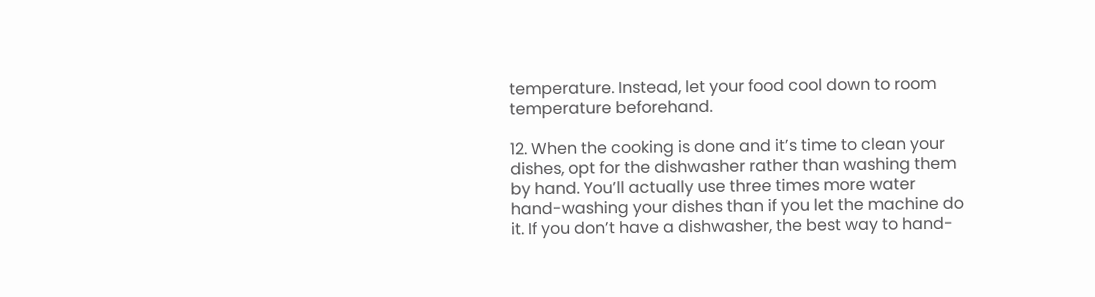temperature. Instead, let your food cool down to room temperature beforehand.

12. When the cooking is done and it’s time to clean your dishes, opt for the dishwasher rather than washing them by hand. You’ll actually use three times more water hand-washing your dishes than if you let the machine do it. If you don’t have a dishwasher, the best way to hand-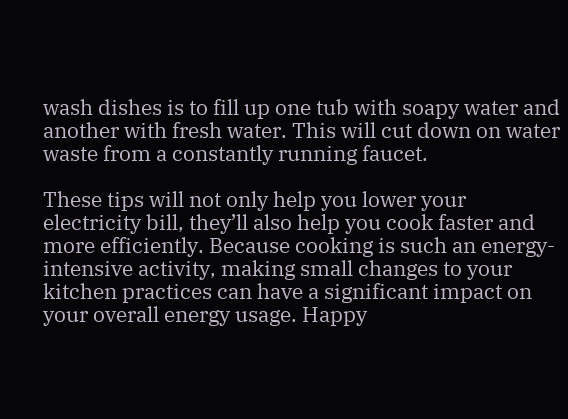wash dishes is to fill up one tub with soapy water and another with fresh water. This will cut down on water waste from a constantly running faucet.

These tips will not only help you lower your electricity bill, they’ll also help you cook faster and more efficiently. Because cooking is such an energy-intensive activity, making small changes to your kitchen practices can have a significant impact on your overall energy usage. Happy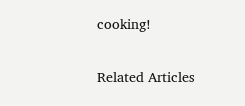cooking!

Related Articles